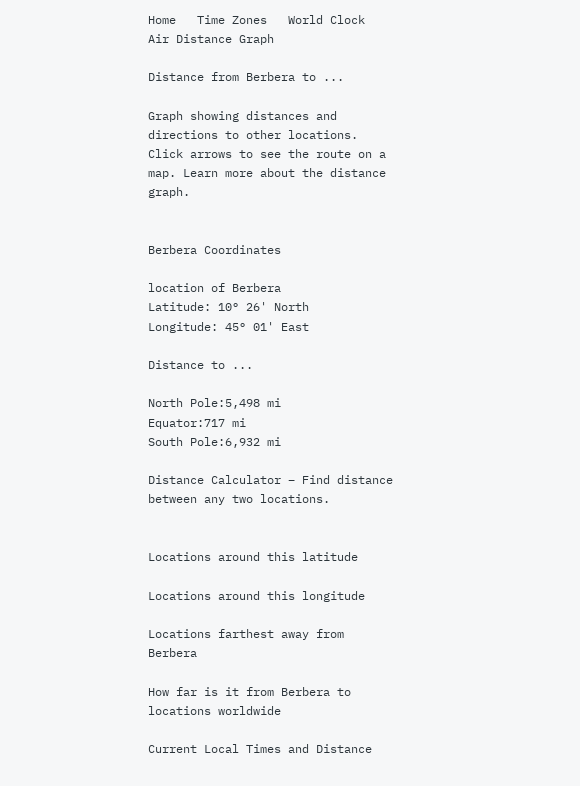Home   Time Zones   World Clock   Air Distance Graph

Distance from Berbera to ...

Graph showing distances and directions to other locations. Click arrows to see the route on a map. Learn more about the distance graph.


Berbera Coordinates

location of Berbera
Latitude: 10° 26' North
Longitude: 45° 01' East

Distance to ...

North Pole:5,498 mi
Equator:717 mi
South Pole:6,932 mi

Distance Calculator – Find distance between any two locations.


Locations around this latitude

Locations around this longitude

Locations farthest away from Berbera

How far is it from Berbera to locations worldwide

Current Local Times and Distance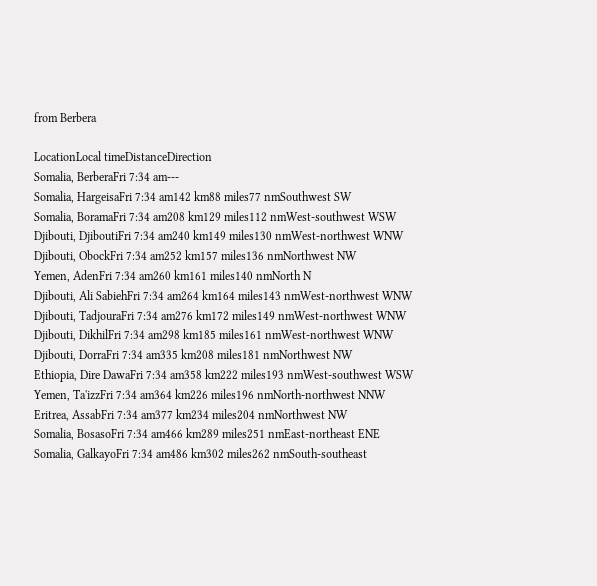from Berbera

LocationLocal timeDistanceDirection
Somalia, BerberaFri 7:34 am---
Somalia, HargeisaFri 7:34 am142 km88 miles77 nmSouthwest SW
Somalia, BoramaFri 7:34 am208 km129 miles112 nmWest-southwest WSW
Djibouti, DjiboutiFri 7:34 am240 km149 miles130 nmWest-northwest WNW
Djibouti, ObockFri 7:34 am252 km157 miles136 nmNorthwest NW
Yemen, AdenFri 7:34 am260 km161 miles140 nmNorth N
Djibouti, Ali SabiehFri 7:34 am264 km164 miles143 nmWest-northwest WNW
Djibouti, TadjouraFri 7:34 am276 km172 miles149 nmWest-northwest WNW
Djibouti, DikhilFri 7:34 am298 km185 miles161 nmWest-northwest WNW
Djibouti, DorraFri 7:34 am335 km208 miles181 nmNorthwest NW
Ethiopia, Dire DawaFri 7:34 am358 km222 miles193 nmWest-southwest WSW
Yemen, Ta'izzFri 7:34 am364 km226 miles196 nmNorth-northwest NNW
Eritrea, AssabFri 7:34 am377 km234 miles204 nmNorthwest NW
Somalia, BosasoFri 7:34 am466 km289 miles251 nmEast-northeast ENE
Somalia, GalkayoFri 7:34 am486 km302 miles262 nmSouth-southeast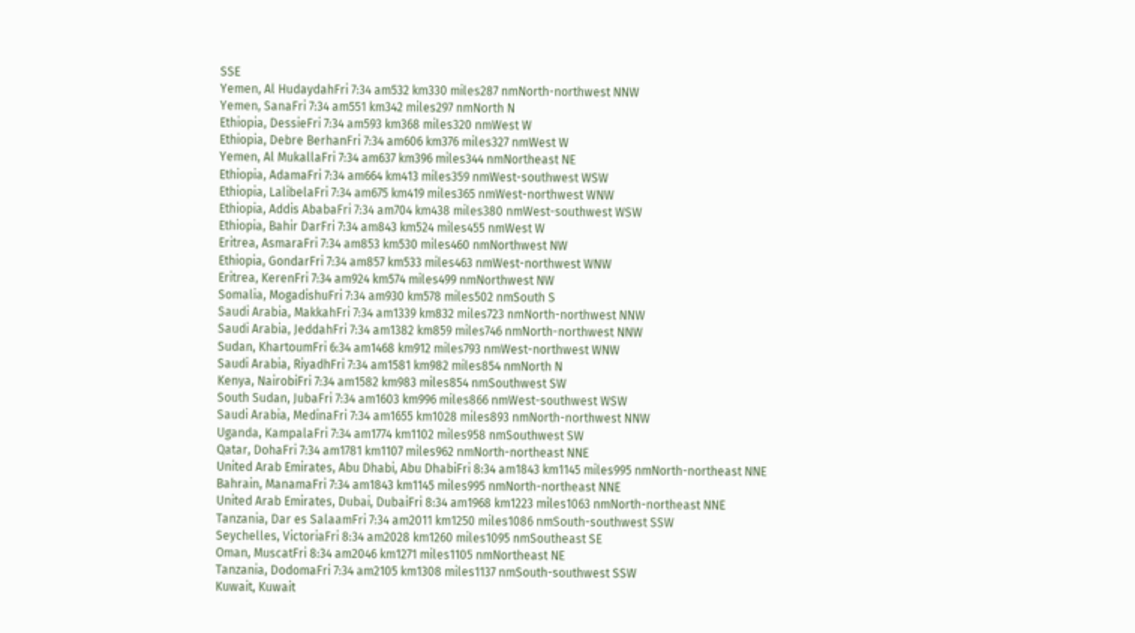SSE
Yemen, Al HudaydahFri 7:34 am532 km330 miles287 nmNorth-northwest NNW
Yemen, SanaFri 7:34 am551 km342 miles297 nmNorth N
Ethiopia, DessieFri 7:34 am593 km368 miles320 nmWest W
Ethiopia, Debre BerhanFri 7:34 am606 km376 miles327 nmWest W
Yemen, Al MukallaFri 7:34 am637 km396 miles344 nmNortheast NE
Ethiopia, AdamaFri 7:34 am664 km413 miles359 nmWest-southwest WSW
Ethiopia, LalibelaFri 7:34 am675 km419 miles365 nmWest-northwest WNW
Ethiopia, Addis AbabaFri 7:34 am704 km438 miles380 nmWest-southwest WSW
Ethiopia, Bahir DarFri 7:34 am843 km524 miles455 nmWest W
Eritrea, AsmaraFri 7:34 am853 km530 miles460 nmNorthwest NW
Ethiopia, GondarFri 7:34 am857 km533 miles463 nmWest-northwest WNW
Eritrea, KerenFri 7:34 am924 km574 miles499 nmNorthwest NW
Somalia, MogadishuFri 7:34 am930 km578 miles502 nmSouth S
Saudi Arabia, MakkahFri 7:34 am1339 km832 miles723 nmNorth-northwest NNW
Saudi Arabia, JeddahFri 7:34 am1382 km859 miles746 nmNorth-northwest NNW
Sudan, KhartoumFri 6:34 am1468 km912 miles793 nmWest-northwest WNW
Saudi Arabia, RiyadhFri 7:34 am1581 km982 miles854 nmNorth N
Kenya, NairobiFri 7:34 am1582 km983 miles854 nmSouthwest SW
South Sudan, JubaFri 7:34 am1603 km996 miles866 nmWest-southwest WSW
Saudi Arabia, MedinaFri 7:34 am1655 km1028 miles893 nmNorth-northwest NNW
Uganda, KampalaFri 7:34 am1774 km1102 miles958 nmSouthwest SW
Qatar, DohaFri 7:34 am1781 km1107 miles962 nmNorth-northeast NNE
United Arab Emirates, Abu Dhabi, Abu DhabiFri 8:34 am1843 km1145 miles995 nmNorth-northeast NNE
Bahrain, ManamaFri 7:34 am1843 km1145 miles995 nmNorth-northeast NNE
United Arab Emirates, Dubai, DubaiFri 8:34 am1968 km1223 miles1063 nmNorth-northeast NNE
Tanzania, Dar es SalaamFri 7:34 am2011 km1250 miles1086 nmSouth-southwest SSW
Seychelles, VictoriaFri 8:34 am2028 km1260 miles1095 nmSoutheast SE
Oman, MuscatFri 8:34 am2046 km1271 miles1105 nmNortheast NE
Tanzania, DodomaFri 7:34 am2105 km1308 miles1137 nmSouth-southwest SSW
Kuwait, Kuwait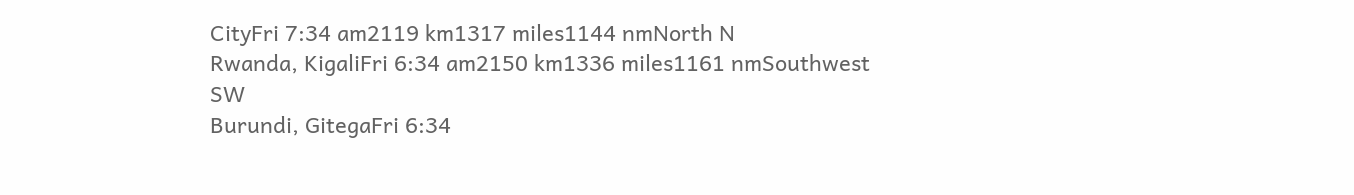CityFri 7:34 am2119 km1317 miles1144 nmNorth N
Rwanda, KigaliFri 6:34 am2150 km1336 miles1161 nmSouthwest SW
Burundi, GitegaFri 6:34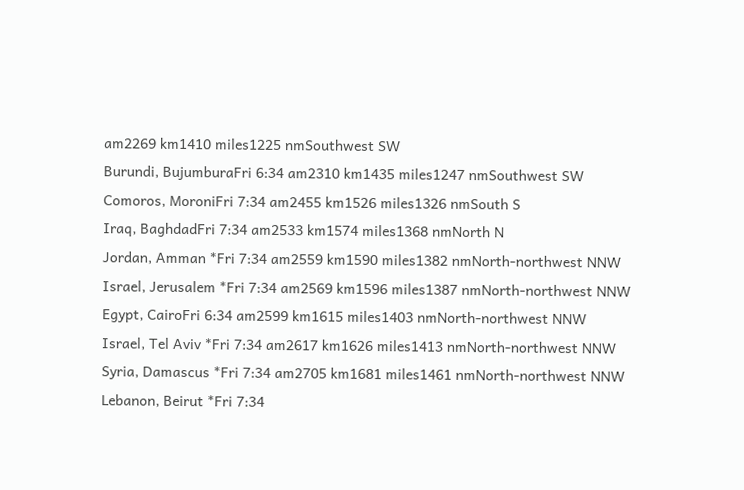am2269 km1410 miles1225 nmSouthwest SW
Burundi, BujumburaFri 6:34 am2310 km1435 miles1247 nmSouthwest SW
Comoros, MoroniFri 7:34 am2455 km1526 miles1326 nmSouth S
Iraq, BaghdadFri 7:34 am2533 km1574 miles1368 nmNorth N
Jordan, Amman *Fri 7:34 am2559 km1590 miles1382 nmNorth-northwest NNW
Israel, Jerusalem *Fri 7:34 am2569 km1596 miles1387 nmNorth-northwest NNW
Egypt, CairoFri 6:34 am2599 km1615 miles1403 nmNorth-northwest NNW
Israel, Tel Aviv *Fri 7:34 am2617 km1626 miles1413 nmNorth-northwest NNW
Syria, Damascus *Fri 7:34 am2705 km1681 miles1461 nmNorth-northwest NNW
Lebanon, Beirut *Fri 7:34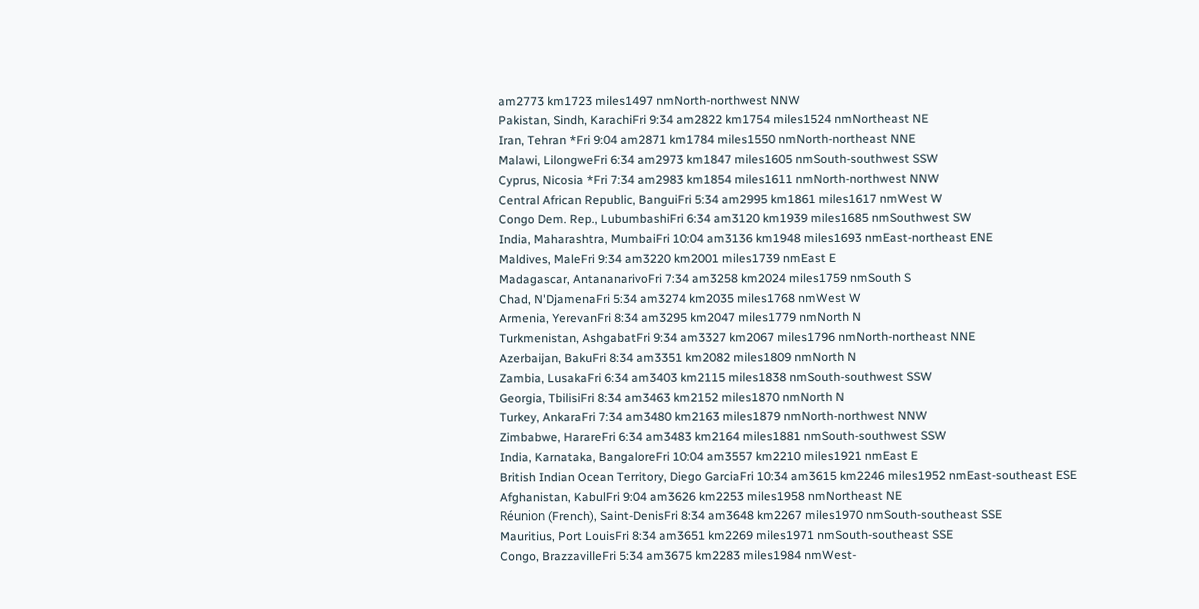am2773 km1723 miles1497 nmNorth-northwest NNW
Pakistan, Sindh, KarachiFri 9:34 am2822 km1754 miles1524 nmNortheast NE
Iran, Tehran *Fri 9:04 am2871 km1784 miles1550 nmNorth-northeast NNE
Malawi, LilongweFri 6:34 am2973 km1847 miles1605 nmSouth-southwest SSW
Cyprus, Nicosia *Fri 7:34 am2983 km1854 miles1611 nmNorth-northwest NNW
Central African Republic, BanguiFri 5:34 am2995 km1861 miles1617 nmWest W
Congo Dem. Rep., LubumbashiFri 6:34 am3120 km1939 miles1685 nmSouthwest SW
India, Maharashtra, MumbaiFri 10:04 am3136 km1948 miles1693 nmEast-northeast ENE
Maldives, MaleFri 9:34 am3220 km2001 miles1739 nmEast E
Madagascar, AntananarivoFri 7:34 am3258 km2024 miles1759 nmSouth S
Chad, N'DjamenaFri 5:34 am3274 km2035 miles1768 nmWest W
Armenia, YerevanFri 8:34 am3295 km2047 miles1779 nmNorth N
Turkmenistan, AshgabatFri 9:34 am3327 km2067 miles1796 nmNorth-northeast NNE
Azerbaijan, BakuFri 8:34 am3351 km2082 miles1809 nmNorth N
Zambia, LusakaFri 6:34 am3403 km2115 miles1838 nmSouth-southwest SSW
Georgia, TbilisiFri 8:34 am3463 km2152 miles1870 nmNorth N
Turkey, AnkaraFri 7:34 am3480 km2163 miles1879 nmNorth-northwest NNW
Zimbabwe, HarareFri 6:34 am3483 km2164 miles1881 nmSouth-southwest SSW
India, Karnataka, BangaloreFri 10:04 am3557 km2210 miles1921 nmEast E
British Indian Ocean Territory, Diego GarciaFri 10:34 am3615 km2246 miles1952 nmEast-southeast ESE
Afghanistan, KabulFri 9:04 am3626 km2253 miles1958 nmNortheast NE
Réunion (French), Saint-DenisFri 8:34 am3648 km2267 miles1970 nmSouth-southeast SSE
Mauritius, Port LouisFri 8:34 am3651 km2269 miles1971 nmSouth-southeast SSE
Congo, BrazzavilleFri 5:34 am3675 km2283 miles1984 nmWest-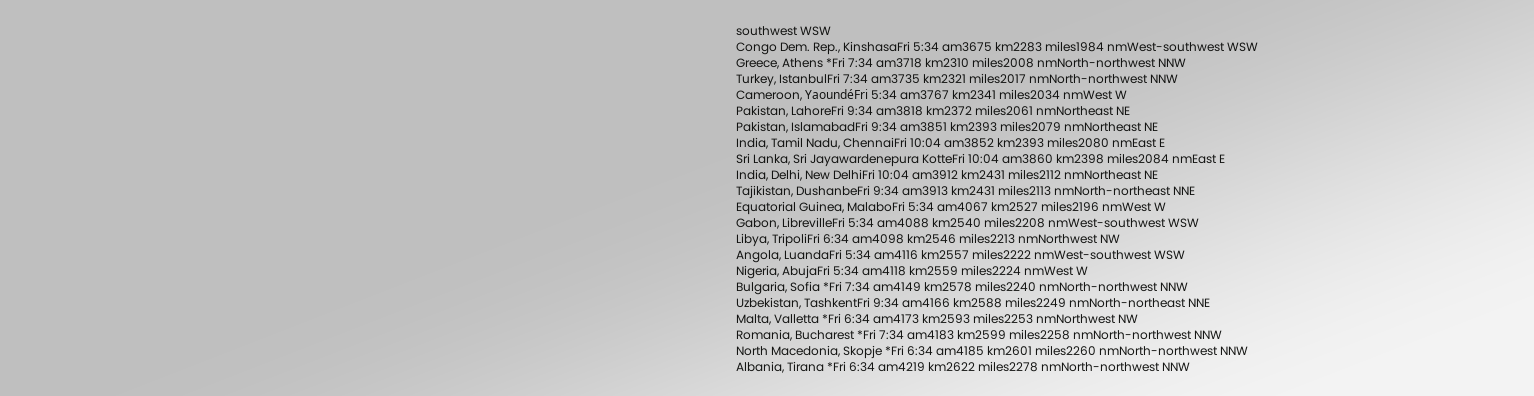southwest WSW
Congo Dem. Rep., KinshasaFri 5:34 am3675 km2283 miles1984 nmWest-southwest WSW
Greece, Athens *Fri 7:34 am3718 km2310 miles2008 nmNorth-northwest NNW
Turkey, IstanbulFri 7:34 am3735 km2321 miles2017 nmNorth-northwest NNW
Cameroon, YaoundéFri 5:34 am3767 km2341 miles2034 nmWest W
Pakistan, LahoreFri 9:34 am3818 km2372 miles2061 nmNortheast NE
Pakistan, IslamabadFri 9:34 am3851 km2393 miles2079 nmNortheast NE
India, Tamil Nadu, ChennaiFri 10:04 am3852 km2393 miles2080 nmEast E
Sri Lanka, Sri Jayawardenepura KotteFri 10:04 am3860 km2398 miles2084 nmEast E
India, Delhi, New DelhiFri 10:04 am3912 km2431 miles2112 nmNortheast NE
Tajikistan, DushanbeFri 9:34 am3913 km2431 miles2113 nmNorth-northeast NNE
Equatorial Guinea, MalaboFri 5:34 am4067 km2527 miles2196 nmWest W
Gabon, LibrevilleFri 5:34 am4088 km2540 miles2208 nmWest-southwest WSW
Libya, TripoliFri 6:34 am4098 km2546 miles2213 nmNorthwest NW
Angola, LuandaFri 5:34 am4116 km2557 miles2222 nmWest-southwest WSW
Nigeria, AbujaFri 5:34 am4118 km2559 miles2224 nmWest W
Bulgaria, Sofia *Fri 7:34 am4149 km2578 miles2240 nmNorth-northwest NNW
Uzbekistan, TashkentFri 9:34 am4166 km2588 miles2249 nmNorth-northeast NNE
Malta, Valletta *Fri 6:34 am4173 km2593 miles2253 nmNorthwest NW
Romania, Bucharest *Fri 7:34 am4183 km2599 miles2258 nmNorth-northwest NNW
North Macedonia, Skopje *Fri 6:34 am4185 km2601 miles2260 nmNorth-northwest NNW
Albania, Tirana *Fri 6:34 am4219 km2622 miles2278 nmNorth-northwest NNW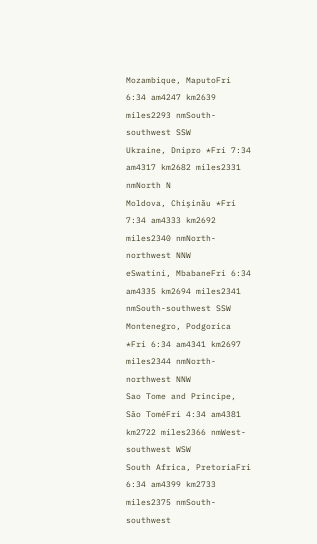Mozambique, MaputoFri 6:34 am4247 km2639 miles2293 nmSouth-southwest SSW
Ukraine, Dnipro *Fri 7:34 am4317 km2682 miles2331 nmNorth N
Moldova, Chișinău *Fri 7:34 am4333 km2692 miles2340 nmNorth-northwest NNW
eSwatini, MbabaneFri 6:34 am4335 km2694 miles2341 nmSouth-southwest SSW
Montenegro, Podgorica *Fri 6:34 am4341 km2697 miles2344 nmNorth-northwest NNW
Sao Tome and Principe, São ToméFri 4:34 am4381 km2722 miles2366 nmWest-southwest WSW
South Africa, PretoriaFri 6:34 am4399 km2733 miles2375 nmSouth-southwest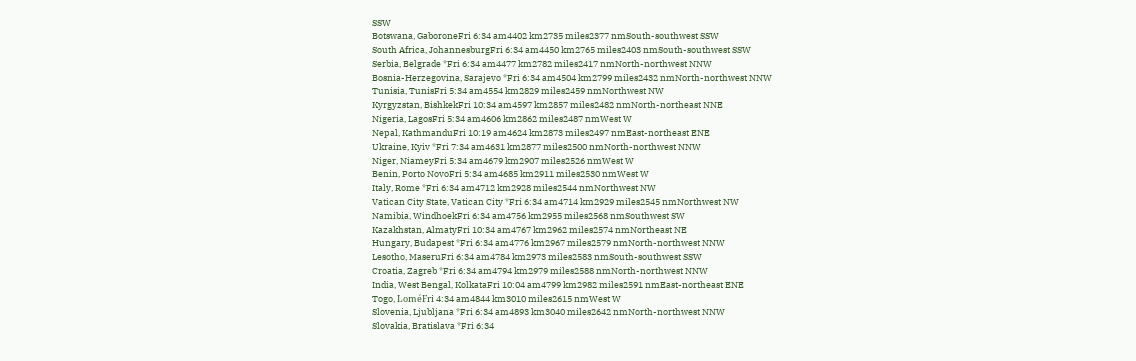SSW
Botswana, GaboroneFri 6:34 am4402 km2735 miles2377 nmSouth-southwest SSW
South Africa, JohannesburgFri 6:34 am4450 km2765 miles2403 nmSouth-southwest SSW
Serbia, Belgrade *Fri 6:34 am4477 km2782 miles2417 nmNorth-northwest NNW
Bosnia-Herzegovina, Sarajevo *Fri 6:34 am4504 km2799 miles2432 nmNorth-northwest NNW
Tunisia, TunisFri 5:34 am4554 km2829 miles2459 nmNorthwest NW
Kyrgyzstan, BishkekFri 10:34 am4597 km2857 miles2482 nmNorth-northeast NNE
Nigeria, LagosFri 5:34 am4606 km2862 miles2487 nmWest W
Nepal, KathmanduFri 10:19 am4624 km2873 miles2497 nmEast-northeast ENE
Ukraine, Kyiv *Fri 7:34 am4631 km2877 miles2500 nmNorth-northwest NNW
Niger, NiameyFri 5:34 am4679 km2907 miles2526 nmWest W
Benin, Porto NovoFri 5:34 am4685 km2911 miles2530 nmWest W
Italy, Rome *Fri 6:34 am4712 km2928 miles2544 nmNorthwest NW
Vatican City State, Vatican City *Fri 6:34 am4714 km2929 miles2545 nmNorthwest NW
Namibia, WindhoekFri 6:34 am4756 km2955 miles2568 nmSouthwest SW
Kazakhstan, AlmatyFri 10:34 am4767 km2962 miles2574 nmNortheast NE
Hungary, Budapest *Fri 6:34 am4776 km2967 miles2579 nmNorth-northwest NNW
Lesotho, MaseruFri 6:34 am4784 km2973 miles2583 nmSouth-southwest SSW
Croatia, Zagreb *Fri 6:34 am4794 km2979 miles2588 nmNorth-northwest NNW
India, West Bengal, KolkataFri 10:04 am4799 km2982 miles2591 nmEast-northeast ENE
Togo, LoméFri 4:34 am4844 km3010 miles2615 nmWest W
Slovenia, Ljubljana *Fri 6:34 am4893 km3040 miles2642 nmNorth-northwest NNW
Slovakia, Bratislava *Fri 6:34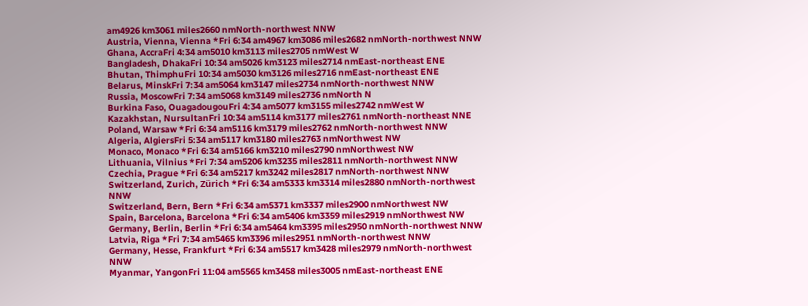am4926 km3061 miles2660 nmNorth-northwest NNW
Austria, Vienna, Vienna *Fri 6:34 am4967 km3086 miles2682 nmNorth-northwest NNW
Ghana, AccraFri 4:34 am5010 km3113 miles2705 nmWest W
Bangladesh, DhakaFri 10:34 am5026 km3123 miles2714 nmEast-northeast ENE
Bhutan, ThimphuFri 10:34 am5030 km3126 miles2716 nmEast-northeast ENE
Belarus, MinskFri 7:34 am5064 km3147 miles2734 nmNorth-northwest NNW
Russia, MoscowFri 7:34 am5068 km3149 miles2736 nmNorth N
Burkina Faso, OuagadougouFri 4:34 am5077 km3155 miles2742 nmWest W
Kazakhstan, NursultanFri 10:34 am5114 km3177 miles2761 nmNorth-northeast NNE
Poland, Warsaw *Fri 6:34 am5116 km3179 miles2762 nmNorth-northwest NNW
Algeria, AlgiersFri 5:34 am5117 km3180 miles2763 nmNorthwest NW
Monaco, Monaco *Fri 6:34 am5166 km3210 miles2790 nmNorthwest NW
Lithuania, Vilnius *Fri 7:34 am5206 km3235 miles2811 nmNorth-northwest NNW
Czechia, Prague *Fri 6:34 am5217 km3242 miles2817 nmNorth-northwest NNW
Switzerland, Zurich, Zürich *Fri 6:34 am5333 km3314 miles2880 nmNorth-northwest NNW
Switzerland, Bern, Bern *Fri 6:34 am5371 km3337 miles2900 nmNorthwest NW
Spain, Barcelona, Barcelona *Fri 6:34 am5406 km3359 miles2919 nmNorthwest NW
Germany, Berlin, Berlin *Fri 6:34 am5464 km3395 miles2950 nmNorth-northwest NNW
Latvia, Riga *Fri 7:34 am5465 km3396 miles2951 nmNorth-northwest NNW
Germany, Hesse, Frankfurt *Fri 6:34 am5517 km3428 miles2979 nmNorth-northwest NNW
Myanmar, YangonFri 11:04 am5565 km3458 miles3005 nmEast-northeast ENE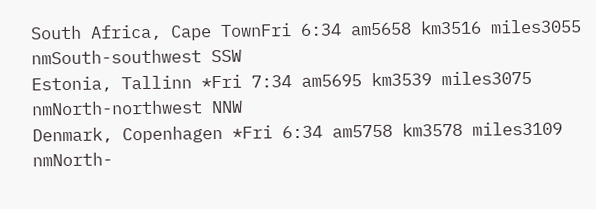South Africa, Cape TownFri 6:34 am5658 km3516 miles3055 nmSouth-southwest SSW
Estonia, Tallinn *Fri 7:34 am5695 km3539 miles3075 nmNorth-northwest NNW
Denmark, Copenhagen *Fri 6:34 am5758 km3578 miles3109 nmNorth-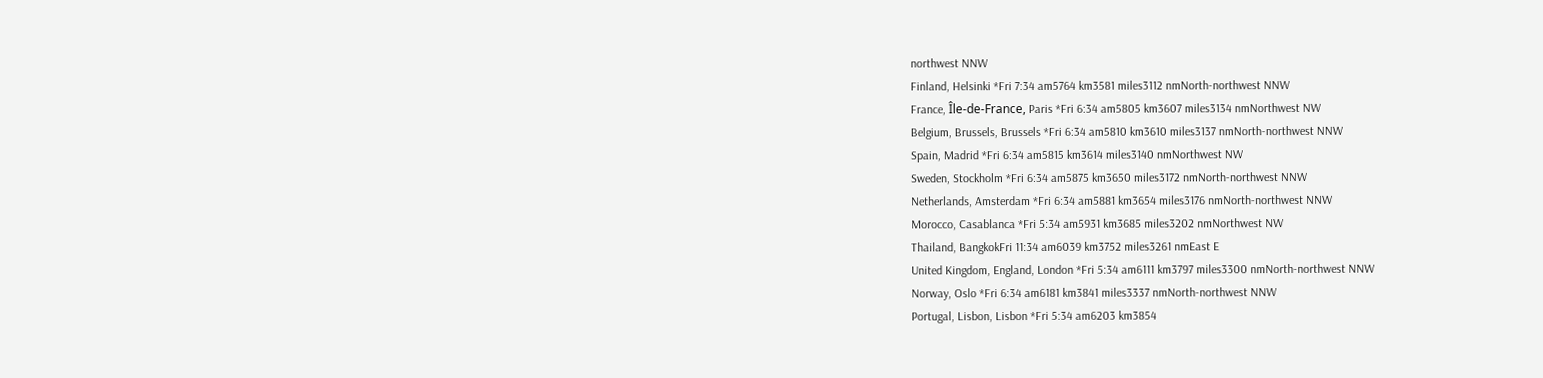northwest NNW
Finland, Helsinki *Fri 7:34 am5764 km3581 miles3112 nmNorth-northwest NNW
France, Île-de-France, Paris *Fri 6:34 am5805 km3607 miles3134 nmNorthwest NW
Belgium, Brussels, Brussels *Fri 6:34 am5810 km3610 miles3137 nmNorth-northwest NNW
Spain, Madrid *Fri 6:34 am5815 km3614 miles3140 nmNorthwest NW
Sweden, Stockholm *Fri 6:34 am5875 km3650 miles3172 nmNorth-northwest NNW
Netherlands, Amsterdam *Fri 6:34 am5881 km3654 miles3176 nmNorth-northwest NNW
Morocco, Casablanca *Fri 5:34 am5931 km3685 miles3202 nmNorthwest NW
Thailand, BangkokFri 11:34 am6039 km3752 miles3261 nmEast E
United Kingdom, England, London *Fri 5:34 am6111 km3797 miles3300 nmNorth-northwest NNW
Norway, Oslo *Fri 6:34 am6181 km3841 miles3337 nmNorth-northwest NNW
Portugal, Lisbon, Lisbon *Fri 5:34 am6203 km3854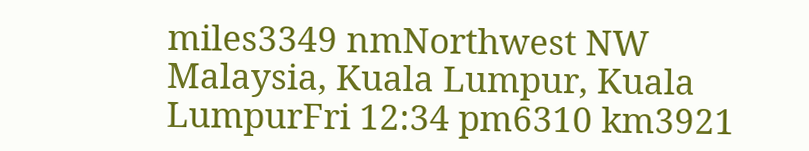miles3349 nmNorthwest NW
Malaysia, Kuala Lumpur, Kuala LumpurFri 12:34 pm6310 km3921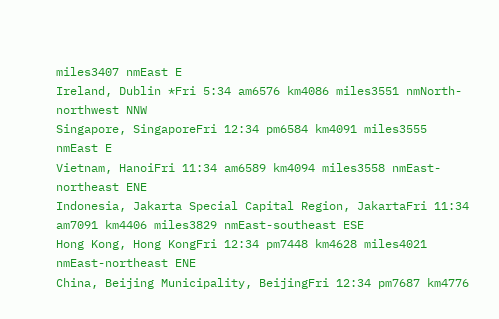miles3407 nmEast E
Ireland, Dublin *Fri 5:34 am6576 km4086 miles3551 nmNorth-northwest NNW
Singapore, SingaporeFri 12:34 pm6584 km4091 miles3555 nmEast E
Vietnam, HanoiFri 11:34 am6589 km4094 miles3558 nmEast-northeast ENE
Indonesia, Jakarta Special Capital Region, JakartaFri 11:34 am7091 km4406 miles3829 nmEast-southeast ESE
Hong Kong, Hong KongFri 12:34 pm7448 km4628 miles4021 nmEast-northeast ENE
China, Beijing Municipality, BeijingFri 12:34 pm7687 km4776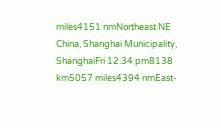miles4151 nmNortheast NE
China, Shanghai Municipality, ShanghaiFri 12:34 pm8138 km5057 miles4394 nmEast-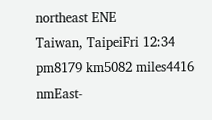northeast ENE
Taiwan, TaipeiFri 12:34 pm8179 km5082 miles4416 nmEast-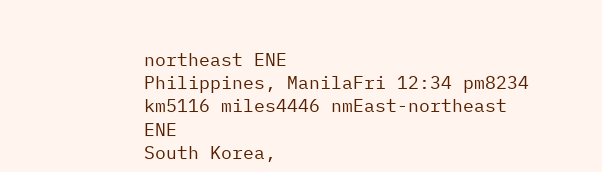northeast ENE
Philippines, ManilaFri 12:34 pm8234 km5116 miles4446 nmEast-northeast ENE
South Korea,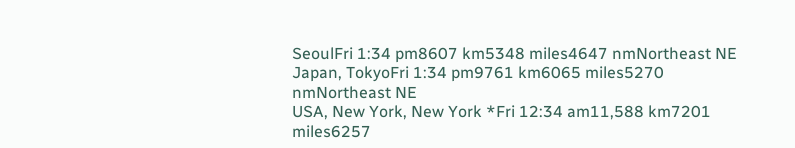SeoulFri 1:34 pm8607 km5348 miles4647 nmNortheast NE
Japan, TokyoFri 1:34 pm9761 km6065 miles5270 nmNortheast NE
USA, New York, New York *Fri 12:34 am11,588 km7201 miles6257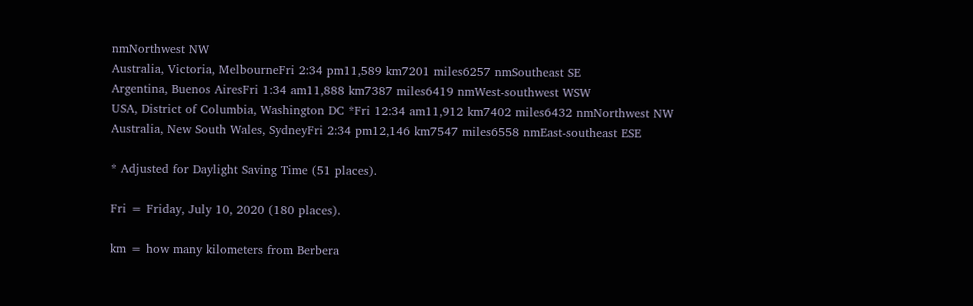nmNorthwest NW
Australia, Victoria, MelbourneFri 2:34 pm11,589 km7201 miles6257 nmSoutheast SE
Argentina, Buenos AiresFri 1:34 am11,888 km7387 miles6419 nmWest-southwest WSW
USA, District of Columbia, Washington DC *Fri 12:34 am11,912 km7402 miles6432 nmNorthwest NW
Australia, New South Wales, SydneyFri 2:34 pm12,146 km7547 miles6558 nmEast-southeast ESE

* Adjusted for Daylight Saving Time (51 places).

Fri = Friday, July 10, 2020 (180 places).

km = how many kilometers from Berbera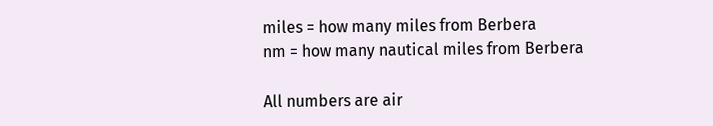miles = how many miles from Berbera
nm = how many nautical miles from Berbera

All numbers are air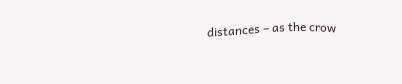distances – as the crow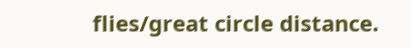flies/great circle distance.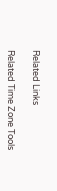Related Links

Related Time Zone Tools